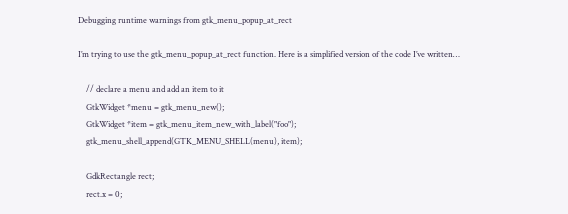Debugging runtime warnings from gtk_menu_popup_at_rect

I’m trying to use the gtk_menu_popup_at_rect function. Here is a simplified version of the code I’ve written…

    // declare a menu and add an item to it
    GtkWidget *menu = gtk_menu_new();
    GtkWidget *item = gtk_menu_item_new_with_label("foo");
    gtk_menu_shell_append(GTK_MENU_SHELL(menu), item);

    GdkRectangle rect;
    rect.x = 0;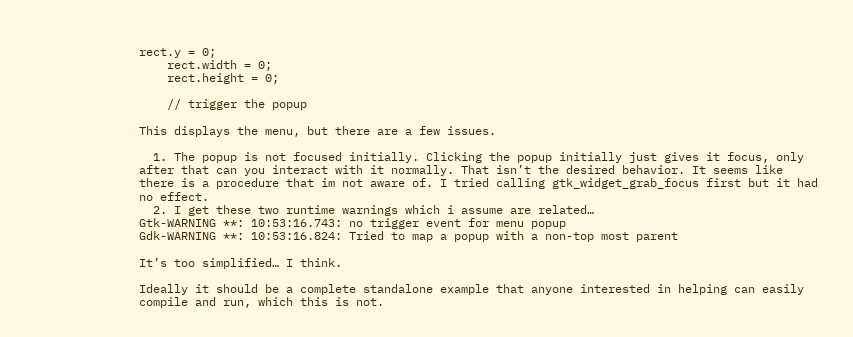rect.y = 0;
    rect.width = 0;
    rect.height = 0;

    // trigger the popup

This displays the menu, but there are a few issues.

  1. The popup is not focused initially. Clicking the popup initially just gives it focus, only after that can you interact with it normally. That isn’t the desired behavior. It seems like there is a procedure that im not aware of. I tried calling gtk_widget_grab_focus first but it had no effect.
  2. I get these two runtime warnings which i assume are related…
Gtk-WARNING **: 10:53:16.743: no trigger event for menu popup
Gdk-WARNING **: 10:53:16.824: Tried to map a popup with a non-top most parent

It’s too simplified… I think.

Ideally it should be a complete standalone example that anyone interested in helping can easily compile and run, which this is not.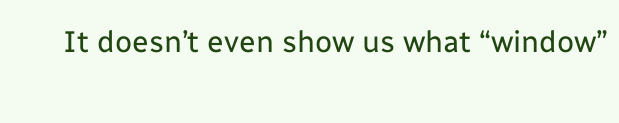It doesn’t even show us what “window”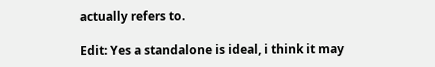actually refers to.

Edit: Yes a standalone is ideal, i think it may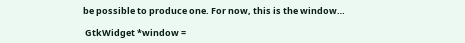be possible to produce one. For now, this is the window…

 GtkWidget *window =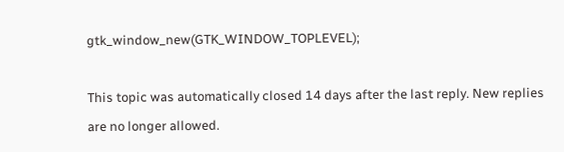gtk_window_new(GTK_WINDOW_TOPLEVEL);

This topic was automatically closed 14 days after the last reply. New replies are no longer allowed.